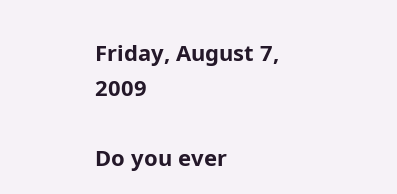Friday, August 7, 2009

Do you ever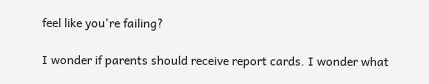feel like you're failing?

I wonder if parents should receive report cards. I wonder what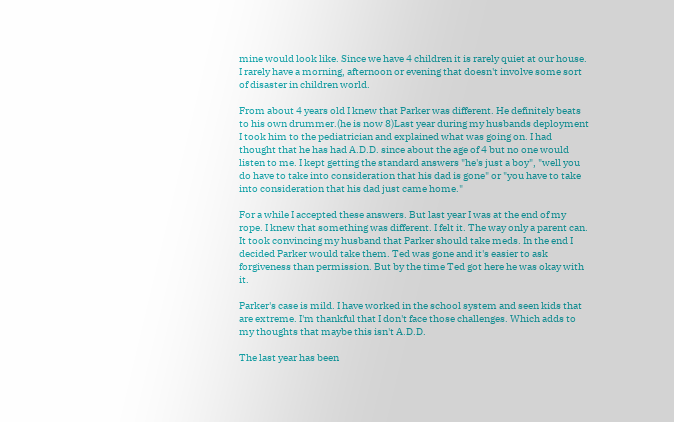mine would look like. Since we have 4 children it is rarely quiet at our house. I rarely have a morning, afternoon or evening that doesn't involve some sort of disaster in children world.

From about 4 years old I knew that Parker was different. He definitely beats to his own drummer.(he is now 8)Last year during my husbands deployment I took him to the pediatrician and explained what was going on. I had thought that he has had A.D.D. since about the age of 4 but no one would listen to me. I kept getting the standard answers "he's just a boy", "well you do have to take into consideration that his dad is gone" or "you have to take into consideration that his dad just came home."

For a while I accepted these answers. But last year I was at the end of my rope. I knew that something was different. I felt it. The way only a parent can. It took convincing my husband that Parker should take meds. In the end I decided Parker would take them. Ted was gone and it's easier to ask forgiveness than permission. But by the time Ted got here he was okay with it.

Parker's case is mild. I have worked in the school system and seen kids that are extreme. I'm thankful that I don't face those challenges. Which adds to my thoughts that maybe this isn't A.D.D.

The last year has been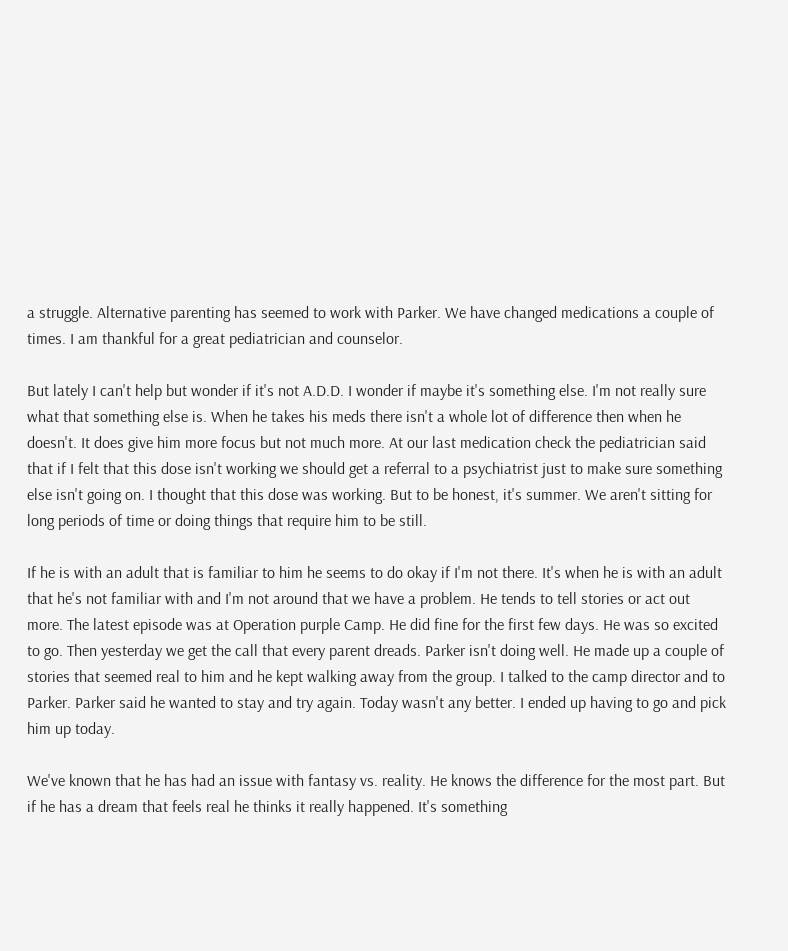a struggle. Alternative parenting has seemed to work with Parker. We have changed medications a couple of times. I am thankful for a great pediatrician and counselor.

But lately I can't help but wonder if it's not A.D.D. I wonder if maybe it's something else. I'm not really sure what that something else is. When he takes his meds there isn't a whole lot of difference then when he doesn't. It does give him more focus but not much more. At our last medication check the pediatrician said that if I felt that this dose isn't working we should get a referral to a psychiatrist just to make sure something else isn't going on. I thought that this dose was working. But to be honest, it's summer. We aren't sitting for long periods of time or doing things that require him to be still.

If he is with an adult that is familiar to him he seems to do okay if I'm not there. It's when he is with an adult that he's not familiar with and I'm not around that we have a problem. He tends to tell stories or act out more. The latest episode was at Operation purple Camp. He did fine for the first few days. He was so excited to go. Then yesterday we get the call that every parent dreads. Parker isn't doing well. He made up a couple of stories that seemed real to him and he kept walking away from the group. I talked to the camp director and to Parker. Parker said he wanted to stay and try again. Today wasn't any better. I ended up having to go and pick him up today.

We've known that he has had an issue with fantasy vs. reality. He knows the difference for the most part. But if he has a dream that feels real he thinks it really happened. It's something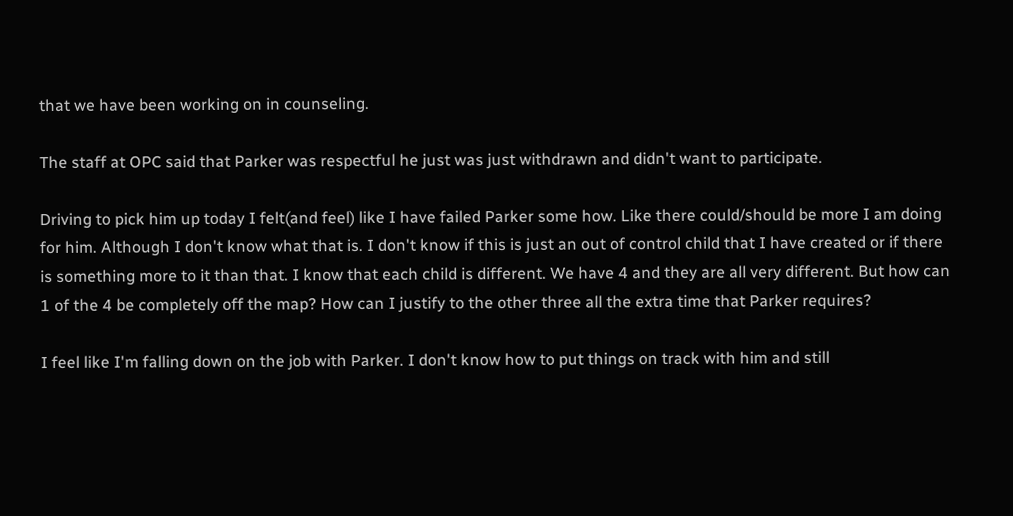that we have been working on in counseling.

The staff at OPC said that Parker was respectful he just was just withdrawn and didn't want to participate.

Driving to pick him up today I felt(and feel) like I have failed Parker some how. Like there could/should be more I am doing for him. Although I don't know what that is. I don't know if this is just an out of control child that I have created or if there is something more to it than that. I know that each child is different. We have 4 and they are all very different. But how can 1 of the 4 be completely off the map? How can I justify to the other three all the extra time that Parker requires?

I feel like I'm falling down on the job with Parker. I don't know how to put things on track with him and still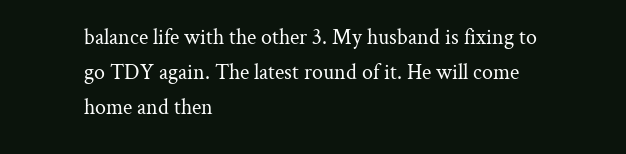balance life with the other 3. My husband is fixing to go TDY again. The latest round of it. He will come home and then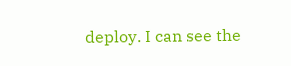deploy. I can see the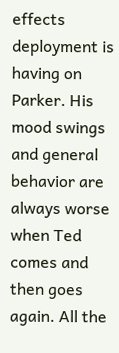effects deployment is having on Parker. His mood swings and general behavior are always worse when Ted comes and then goes again. All the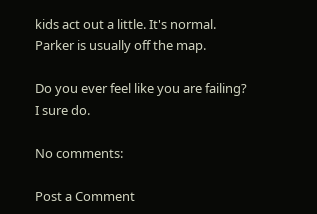kids act out a little. It's normal. Parker is usually off the map.

Do you ever feel like you are failing? I sure do.

No comments:

Post a Comment